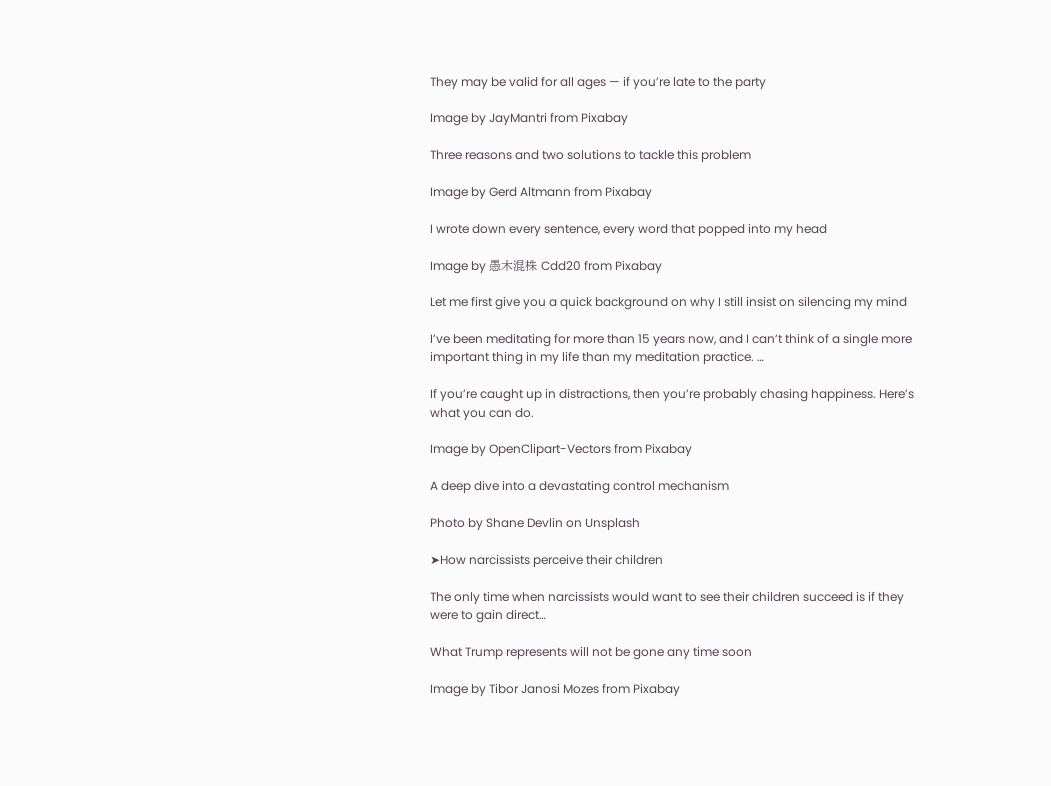They may be valid for all ages — if you’re late to the party

Image by JayMantri from Pixabay

Three reasons and two solutions to tackle this problem

Image by Gerd Altmann from Pixabay

I wrote down every sentence, every word that popped into my head

Image by 愚木混株 Cdd20 from Pixabay

Let me first give you a quick background on why I still insist on silencing my mind

I’ve been meditating for more than 15 years now, and I can’t think of a single more important thing in my life than my meditation practice. …

If you’re caught up in distractions, then you’re probably chasing happiness. Here’s what you can do.

Image by OpenClipart-Vectors from Pixabay

A deep dive into a devastating control mechanism

Photo by Shane Devlin on Unsplash

➤How narcissists perceive their children

The only time when narcissists would want to see their children succeed is if they were to gain direct…

What Trump represents will not be gone any time soon

Image by Tibor Janosi Mozes from Pixabay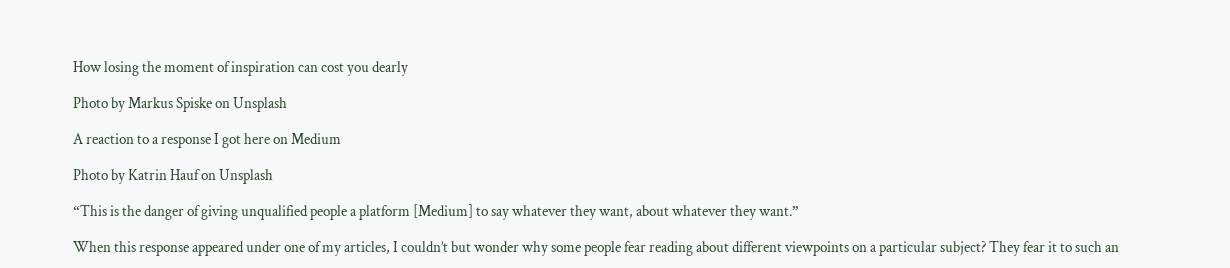How losing the moment of inspiration can cost you dearly

Photo by Markus Spiske on Unsplash

A reaction to a response I got here on Medium

Photo by Katrin Hauf on Unsplash

“This is the danger of giving unqualified people a platform [Medium] to say whatever they want, about whatever they want.”

When this response appeared under one of my articles, I couldn’t but wonder why some people fear reading about different viewpoints on a particular subject? They fear it to such an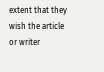extent that they wish the article or writer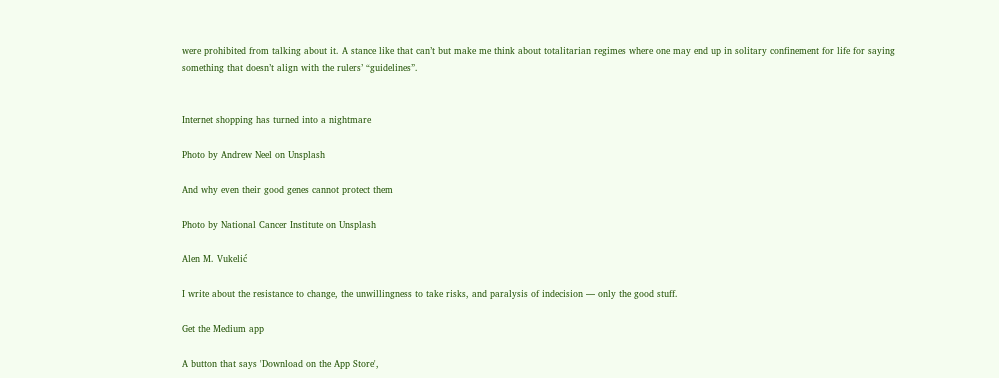were prohibited from talking about it. A stance like that can’t but make me think about totalitarian regimes where one may end up in solitary confinement for life for saying something that doesn’t align with the rulers’ “guidelines”.


Internet shopping has turned into a nightmare

Photo by Andrew Neel on Unsplash

And why even their good genes cannot protect them

Photo by National Cancer Institute on Unsplash

Alen M. Vukelić

I write about the resistance to change, the unwillingness to take risks, and paralysis of indecision — only the good stuff.

Get the Medium app

A button that says 'Download on the App Store',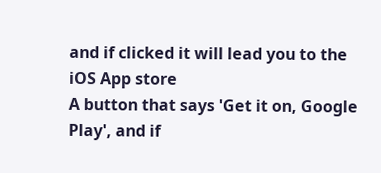and if clicked it will lead you to the iOS App store
A button that says 'Get it on, Google Play', and if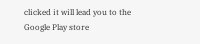clicked it will lead you to the Google Play store